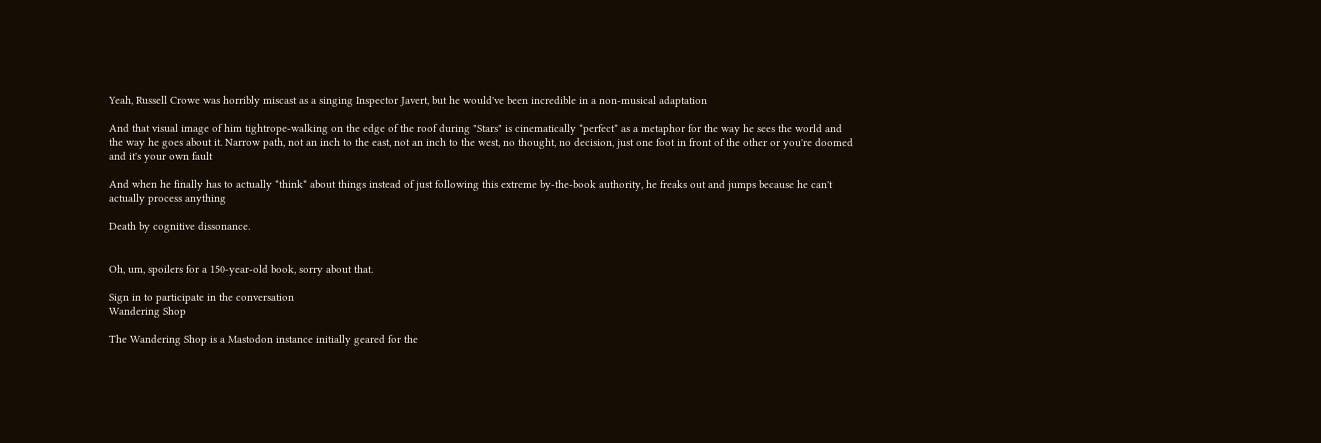Yeah, Russell Crowe was horribly miscast as a singing Inspector Javert, but he would've been incredible in a non-musical adaptation

And that visual image of him tightrope-walking on the edge of the roof during "Stars" is cinematically *perfect* as a metaphor for the way he sees the world and the way he goes about it. Narrow path, not an inch to the east, not an inch to the west, no thought, no decision, just one foot in front of the other or you're doomed and it's your own fault

And when he finally has to actually *think* about things instead of just following this extreme by-the-book authority, he freaks out and jumps because he can't actually process anything

Death by cognitive dissonance.


Oh, um, spoilers for a 150-year-old book, sorry about that.

Sign in to participate in the conversation
Wandering Shop

The Wandering Shop is a Mastodon instance initially geared for the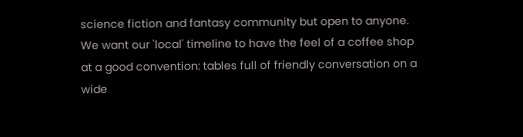science fiction and fantasy community but open to anyone. We want our 'local' timeline to have the feel of a coffee shop at a good convention: tables full of friendly conversation on a wide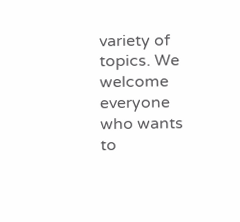variety of topics. We welcome everyone who wants to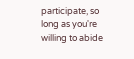participate, so long as you're willing to abide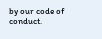by our code of conduct.